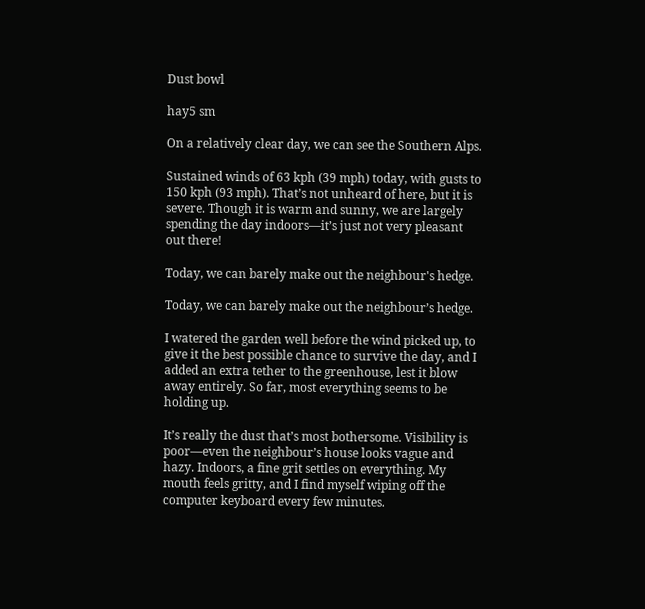Dust bowl

hay5 sm

On a relatively clear day, we can see the Southern Alps.

Sustained winds of 63 kph (39 mph) today, with gusts to 150 kph (93 mph). That’s not unheard of here, but it is severe. Though it is warm and sunny, we are largely spending the day indoors—it’s just not very pleasant out there!

Today, we can barely make out the neighbour's hedge.

Today, we can barely make out the neighbour’s hedge.

I watered the garden well before the wind picked up, to give it the best possible chance to survive the day, and I added an extra tether to the greenhouse, lest it blow away entirely. So far, most everything seems to be holding up.

It’s really the dust that’s most bothersome. Visibility is poor—even the neighbour’s house looks vague and hazy. Indoors, a fine grit settles on everything. My mouth feels gritty, and I find myself wiping off the computer keyboard every few minutes.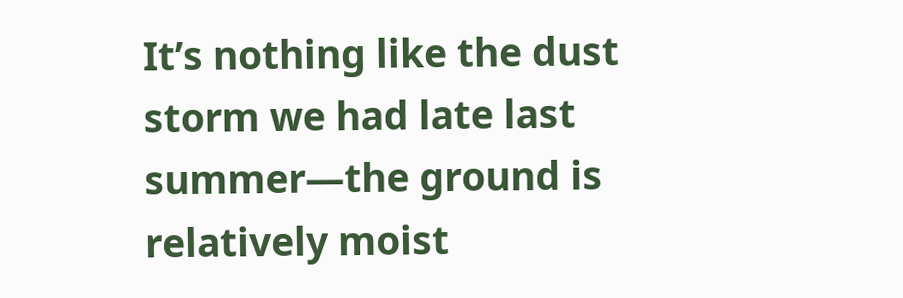It’s nothing like the dust storm we had late last summer—the ground is relatively moist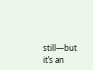still—but it’s an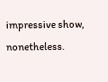impressive show, nonetheless.